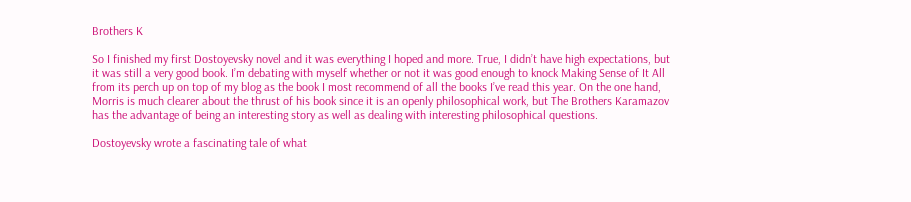Brothers K

So I finished my first Dostoyevsky novel and it was everything I hoped and more. True, I didn’t have high expectations, but it was still a very good book. I’m debating with myself whether or not it was good enough to knock Making Sense of It All from its perch up on top of my blog as the book I most recommend of all the books I’ve read this year. On the one hand, Morris is much clearer about the thrust of his book since it is an openly philosophical work, but The Brothers Karamazov has the advantage of being an interesting story as well as dealing with interesting philosophical questions.

Dostoyevsky wrote a fascinating tale of what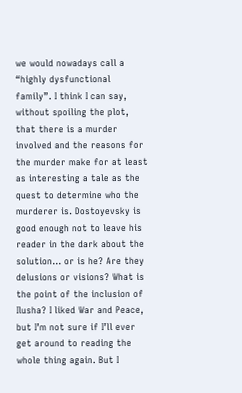we would nowadays call a “highly dysfunctional family”. I think I can say, without spoiling the plot, that there is a murder involved and the reasons for the murder make for at least as interesting a tale as the quest to determine who the murderer is. Dostoyevsky is good enough not to leave his reader in the dark about the solution… or is he? Are they delusions or visions? What is the point of the inclusion of Ilusha? I liked War and Peace, but I’m not sure if I’ll ever get around to reading the whole thing again. But I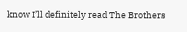know I’ll definitely read The Brothers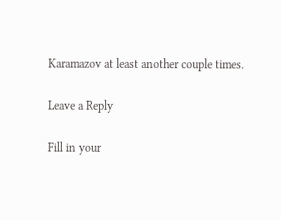Karamazov at least another couple times.

Leave a Reply

Fill in your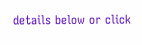details below or click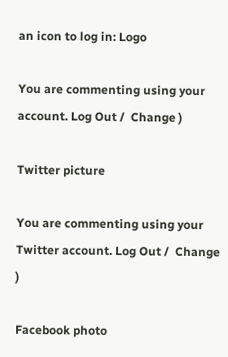an icon to log in: Logo

You are commenting using your account. Log Out /  Change )

Twitter picture

You are commenting using your Twitter account. Log Out /  Change )

Facebook photo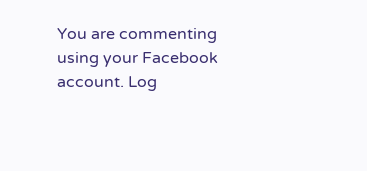You are commenting using your Facebook account. Log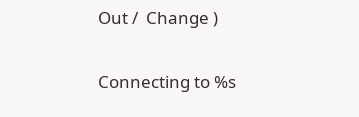Out /  Change )

Connecting to %s